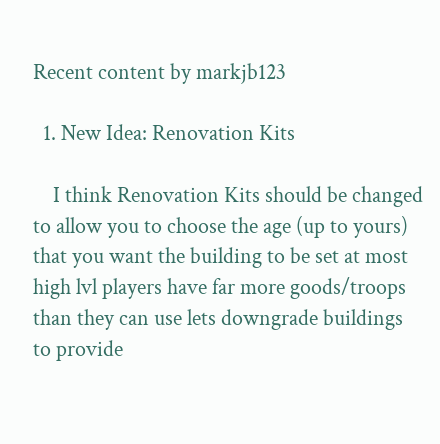Recent content by markjb123

  1. New Idea: Renovation Kits

    I think Renovation Kits should be changed to allow you to choose the age (up to yours) that you want the building to be set at most high lvl players have far more goods/troops than they can use lets downgrade buildings to provide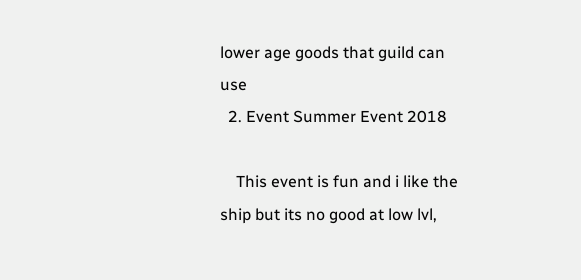lower age goods that guild can use
  2. Event Summer Event 2018

    This event is fun and i like the ship but its no good at low lvl,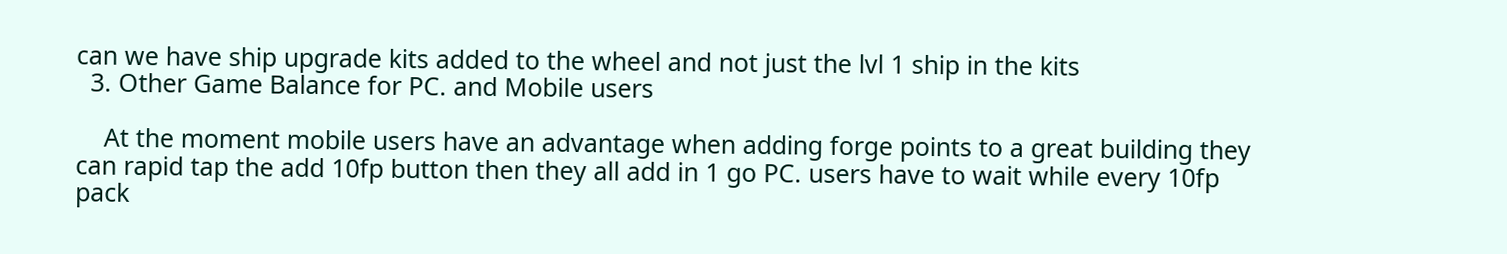can we have ship upgrade kits added to the wheel and not just the lvl 1 ship in the kits
  3. Other Game Balance for PC. and Mobile users

    At the moment mobile users have an advantage when adding forge points to a great building they can rapid tap the add 10fp button then they all add in 1 go PC. users have to wait while every 10fp pack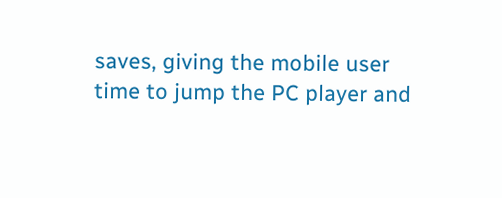saves, giving the mobile user time to jump the PC player and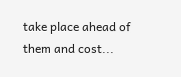take place ahead of them and cost...